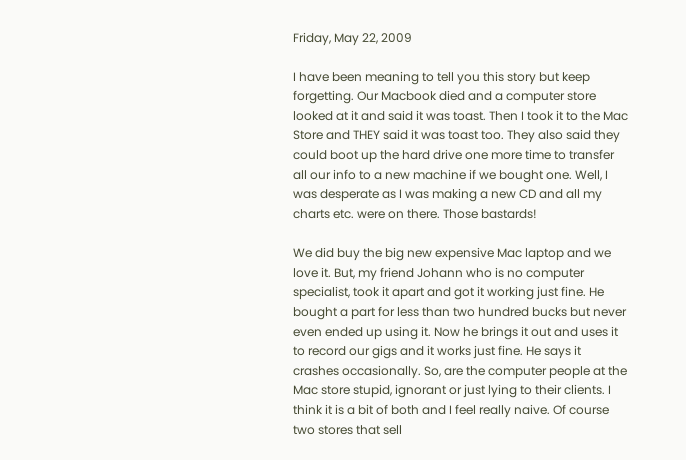Friday, May 22, 2009

I have been meaning to tell you this story but keep forgetting. Our Macbook died and a computer store looked at it and said it was toast. Then I took it to the Mac Store and THEY said it was toast too. They also said they could boot up the hard drive one more time to transfer all our info to a new machine if we bought one. Well, I was desperate as I was making a new CD and all my charts etc. were on there. Those bastards!

We did buy the big new expensive Mac laptop and we love it. But, my friend Johann who is no computer specialist, took it apart and got it working just fine. He bought a part for less than two hundred bucks but never even ended up using it. Now he brings it out and uses it to record our gigs and it works just fine. He says it crashes occasionally. So, are the computer people at the Mac store stupid, ignorant or just lying to their clients. I think it is a bit of both and I feel really naive. Of course two stores that sell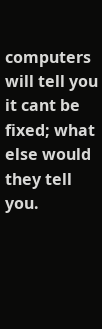computers will tell you it cant be fixed; what else would they tell you.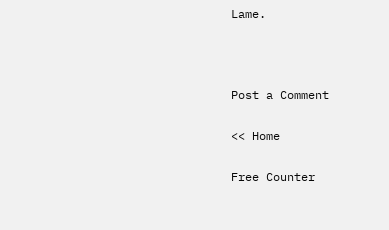Lame.



Post a Comment

<< Home

Free Counter